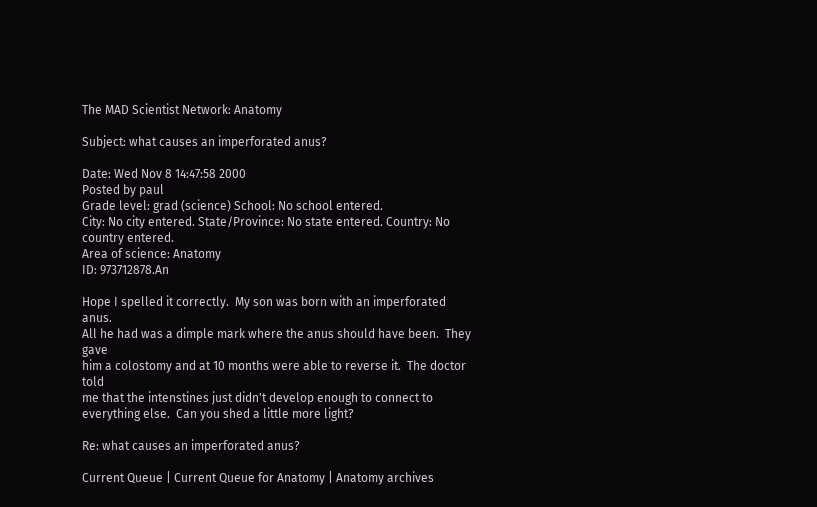The MAD Scientist Network: Anatomy

Subject: what causes an imperforated anus?

Date: Wed Nov 8 14:47:58 2000
Posted by paul
Grade level: grad (science) School: No school entered.
City: No city entered. State/Province: No state entered. Country: No country entered.
Area of science: Anatomy
ID: 973712878.An

Hope I spelled it correctly.  My son was born with an imperforated anus.
All he had was a dimple mark where the anus should have been.  They gave
him a colostomy and at 10 months were able to reverse it.  The doctor told
me that the intenstines just didn't develop enough to connect to
everything else.  Can you shed a little more light?

Re: what causes an imperforated anus?

Current Queue | Current Queue for Anatomy | Anatomy archives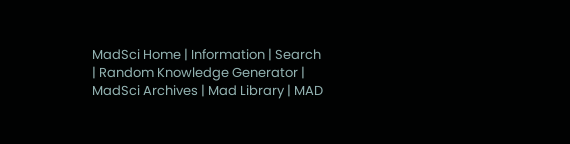MadSci Home | Information | Search | Random Knowledge Generator | MadSci Archives | Mad Library | MAD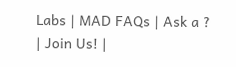Labs | MAD FAQs | Ask a ? | Join Us! |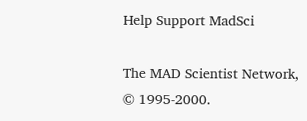Help Support MadSci

The MAD Scientist Network,
© 1995-2000.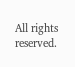All rights reserved.